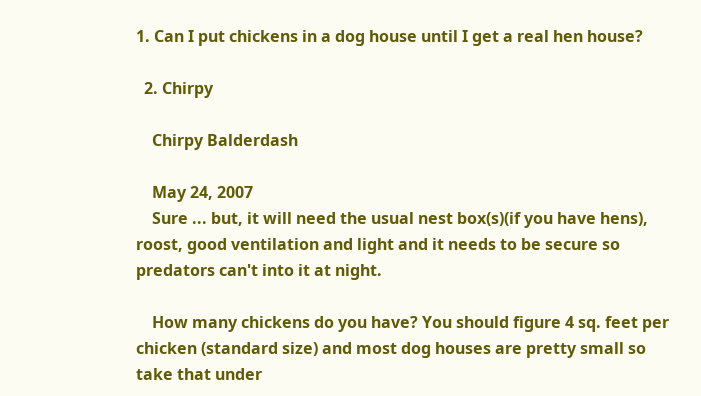1. Can I put chickens in a dog house until I get a real hen house?

  2. Chirpy

    Chirpy Balderdash

    May 24, 2007
    Sure ... but, it will need the usual nest box(s)(if you have hens), roost, good ventilation and light and it needs to be secure so predators can't into it at night.

    How many chickens do you have? You should figure 4 sq. feet per chicken (standard size) and most dog houses are pretty small so take that under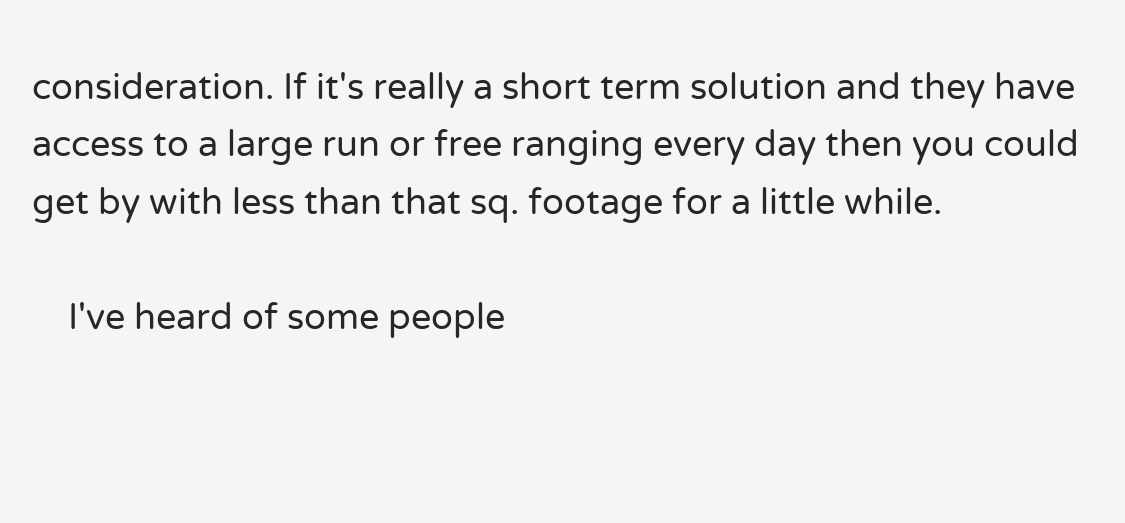consideration. If it's really a short term solution and they have access to a large run or free ranging every day then you could get by with less than that sq. footage for a little while.

    I've heard of some people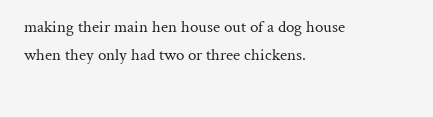making their main hen house out of a dog house when they only had two or three chickens.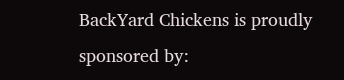BackYard Chickens is proudly sponsored by: